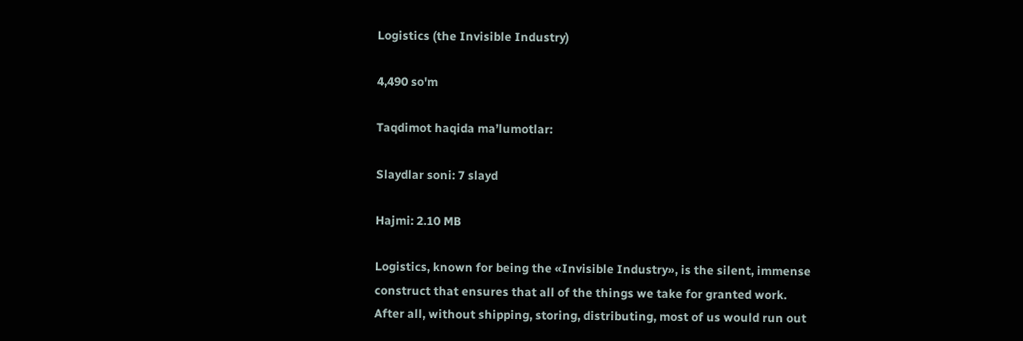Logistics (the Invisible Industry)

4,490 so'm

Taqdimot haqida ma’lumotlar:

Slaydlar soni: 7 slayd

Hajmi: 2.10 MB

Logistics, known for being the «Invisible Industry», is the silent, immense construct that ensures that all of the things we take for granted work.
After all, without shipping, storing, distributing, most of us would run out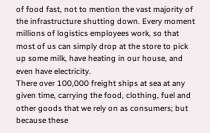of food fast, not to mention the vast majority of the infrastructure shutting down. Every moment millions of logistics employees work, so that most of us can simply drop at the store to pick up some milk, have heating in our house, and even have electricity.
There over 100,000 freight ships at sea at any given time, carrying the food, clothing, fuel and other goods that we rely on as consumers; but because these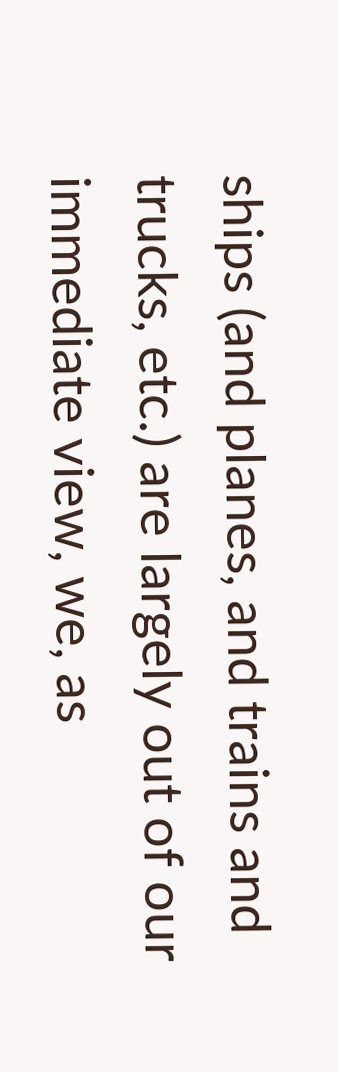ships (and planes, and trains and trucks, etc.) are largely out of our immediate view, we, as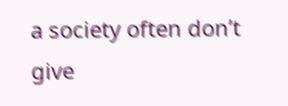a society often don’t give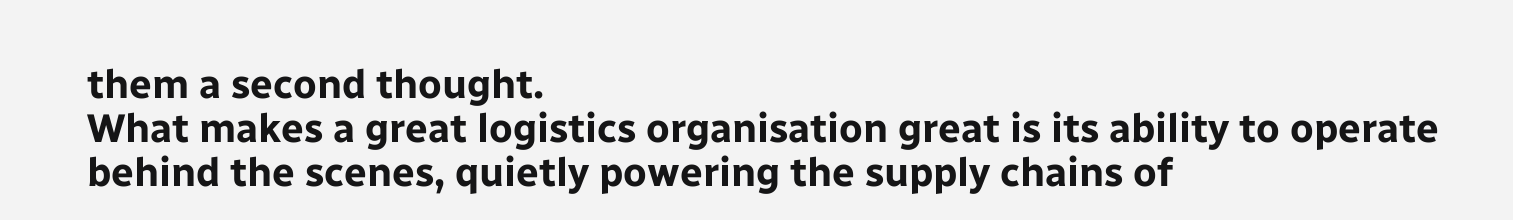them a second thought.
What makes a great logistics organisation great is its ability to operate behind the scenes, quietly powering the supply chains of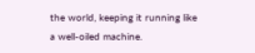the world, keeping it running like a well-oiled machine.